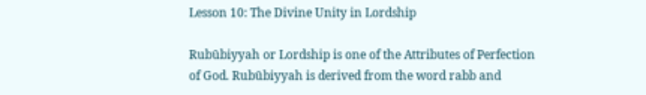Lesson 10: The Divine Unity in Lordship

Rubūbiyyah or Lordship is one of the Attributes of Perfection of God. Rubūbiyyah is derived from the word rabb and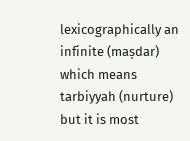lexicographically an infinite (maṣdar) which means tarbiyyah (nurture) but it is most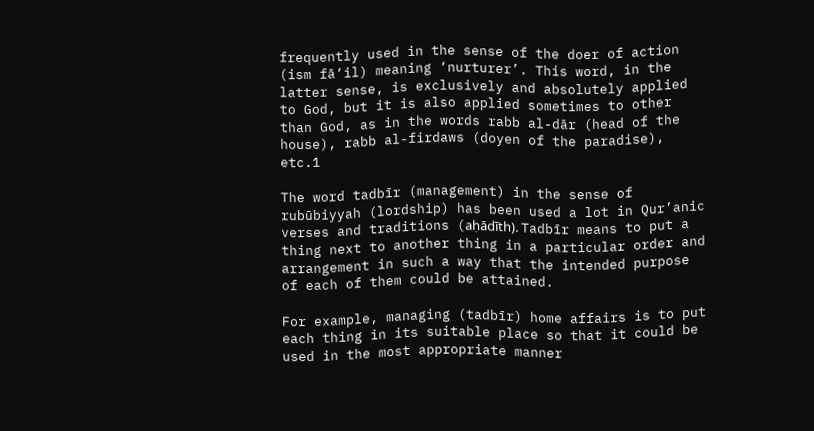frequently used in the sense of the doer of action (ism fā‘il) meaning ‘nurturer’. This word, in the latter sense, is exclusively and absolutely applied to God, but it is also applied sometimes to other than God, as in the words rabb al-dār (head of the house), rabb al-firdaws (doyen of the paradise), etc.1

The word tadbīr (management) in the sense of rubūbiyyah (lordship) has been used a lot in Qur’anic verses and traditions (aḥādīth). Tadbīr means to put a thing next to another thing in a particular order and arrangement in such a way that the intended purpose of each of them could be attained.

For example, managing (tadbīr) home affairs is to put each thing in its suitable place so that it could be used in the most appropriate manner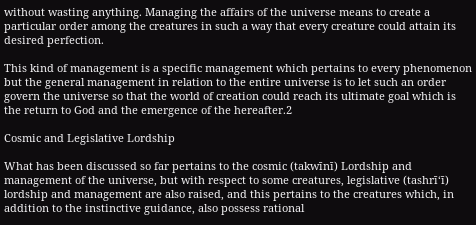without wasting anything. Managing the affairs of the universe means to create a particular order among the creatures in such a way that every creature could attain its desired perfection.

This kind of management is a specific management which pertains to every phenomenon but the general management in relation to the entire universe is to let such an order govern the universe so that the world of creation could reach its ultimate goal which is the return to God and the emergence of the hereafter.2

Cosmic and Legislative Lordship

What has been discussed so far pertains to the cosmic (takwīnī) Lordship and management of the universe, but with respect to some creatures, legislative (tashrī‘ī) lordship and management are also raised, and this pertains to the creatures which, in addition to the instinctive guidance, also possess rational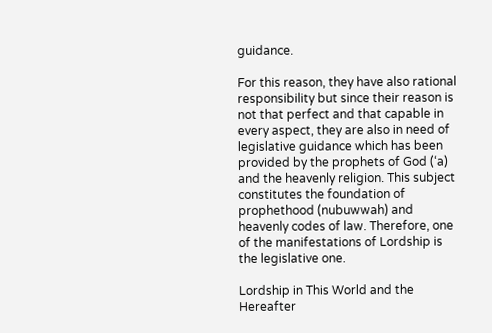guidance.

For this reason, they have also rational responsibility but since their reason is not that perfect and that capable in every aspect, they are also in need of legislative guidance which has been provided by the prophets of God (‘a) and the heavenly religion. This subject constitutes the foundation of prophethood (nubuwwah) and heavenly codes of law. Therefore, one of the manifestations of Lordship is the legislative one.

Lordship in This World and the Hereafter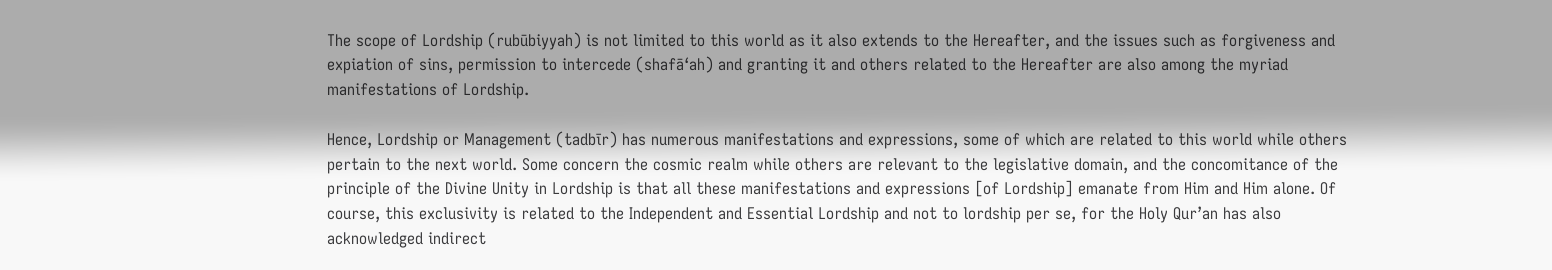The scope of Lordship (rubūbiyyah) is not limited to this world as it also extends to the Hereafter, and the issues such as forgiveness and expiation of sins, permission to intercede (shafā‘ah) and granting it and others related to the Hereafter are also among the myriad manifestations of Lordship.

Hence, Lordship or Management (tadbīr) has numerous manifestations and expressions, some of which are related to this world while others pertain to the next world. Some concern the cosmic realm while others are relevant to the legislative domain, and the concomitance of the principle of the Divine Unity in Lordship is that all these manifestations and expressions [of Lordship] emanate from Him and Him alone. Of course, this exclusivity is related to the Independent and Essential Lordship and not to lordship per se, for the Holy Qur’an has also acknowledged indirect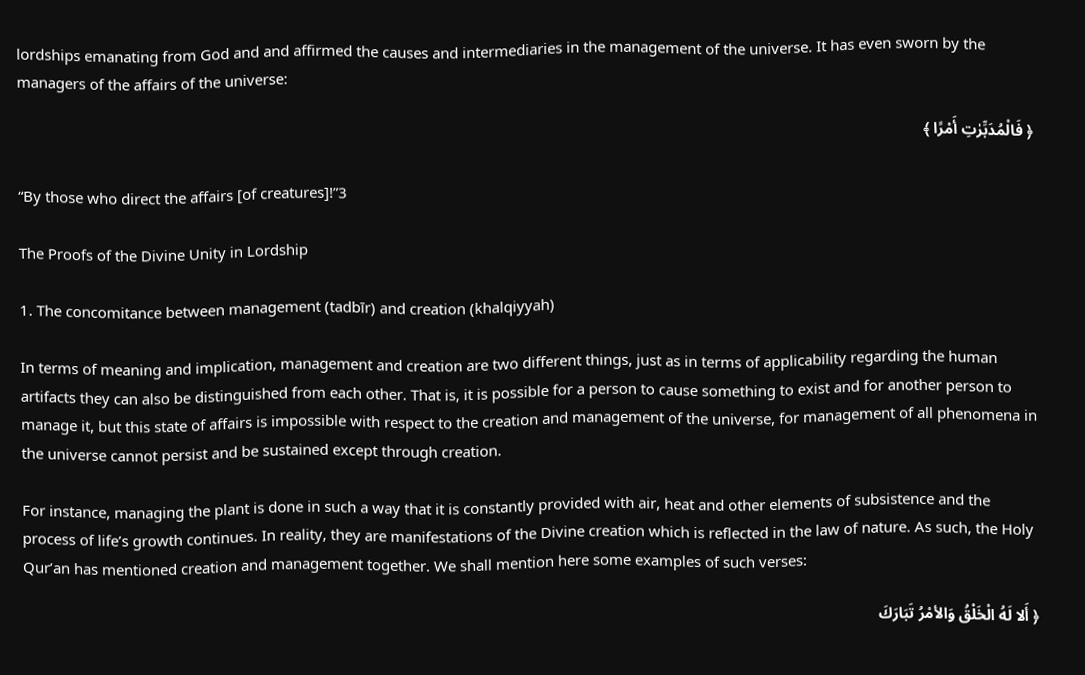lordships emanating from God and and affirmed the causes and intermediaries in the management of the universe. It has even sworn by the managers of the affairs of the universe:

﴿ فَالْمُدَبِّرٰتِ أَمْرًا ﴾

“By those who direct the affairs [of creatures]!”3

The Proofs of the Divine Unity in Lordship

1. The concomitance between management (tadbīr) and creation (khalqiyyah)

In terms of meaning and implication, management and creation are two different things, just as in terms of applicability regarding the human artifacts they can also be distinguished from each other. That is, it is possible for a person to cause something to exist and for another person to manage it, but this state of affairs is impossible with respect to the creation and management of the universe, for management of all phenomena in the universe cannot persist and be sustained except through creation.

For instance, managing the plant is done in such a way that it is constantly provided with air, heat and other elements of subsistence and the process of life’s growth continues. In reality, they are manifestations of the Divine creation which is reflected in the law of nature. As such, the Holy Qur’an has mentioned creation and management together. We shall mention here some examples of such verses:

﴿ أَلا لَهُ الْخَلْقُ وَالأمْرُ تَبَارَكَ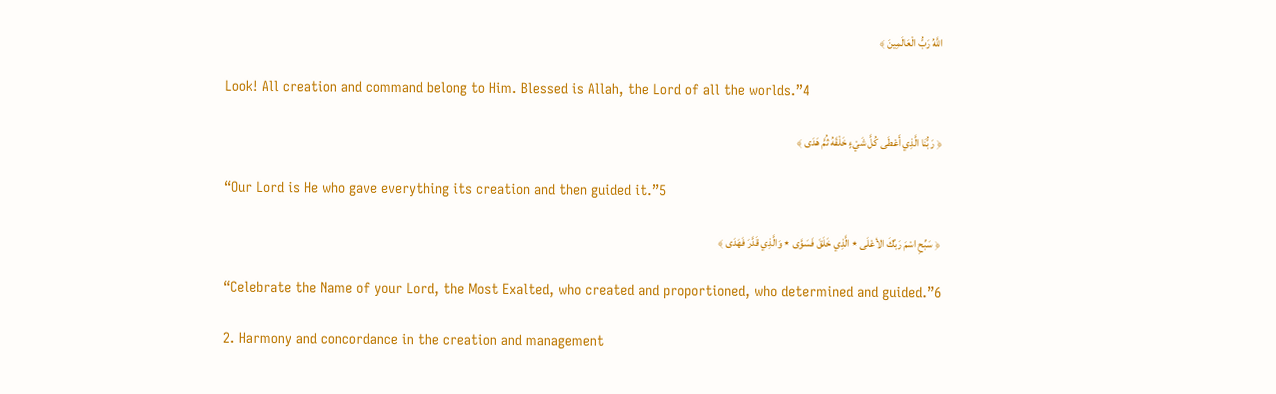اللَّهُ رَبُّ الْعَالَمِينَ ﴾

Look! All creation and command belong to Him. Blessed is Allah, the Lord of all the worlds.”4

﴿ رَبُّنَا الَّذِي أَعْطَى كُلَّ شَيْءٍ خَلْقَهُ ثُمَّ هَدَى ﴾

“Our Lord is He who gave everything its creation and then guided it.”5

﴿ سَبِّحِ اسْمَ رَبِّكَ الأعْلَى ٭ الَّذِي خَلَقَ فَسَوَّى ٭ وَالَّذِي قَدَّرَ فَهَدَى ﴾

“Celebrate the Name of your Lord, the Most Exalted, who created and proportioned, who determined and guided.”6

2. Harmony and concordance in the creation and management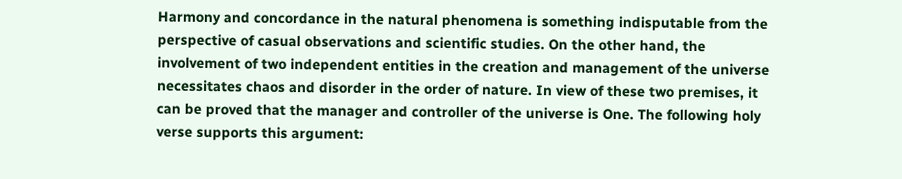Harmony and concordance in the natural phenomena is something indisputable from the perspective of casual observations and scientific studies. On the other hand, the involvement of two independent entities in the creation and management of the universe necessitates chaos and disorder in the order of nature. In view of these two premises, it can be proved that the manager and controller of the universe is One. The following holy verse supports this argument: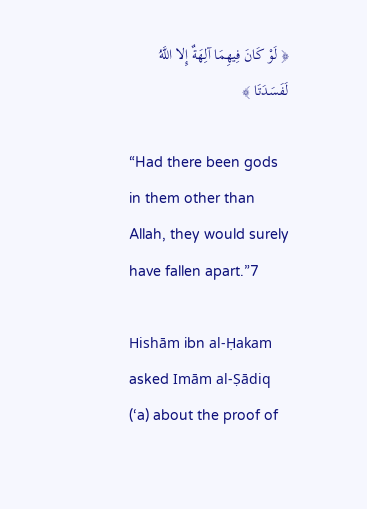﴿ لَوْ كَانَ فِيهِمَا آلِهَةٌ إِلا اللَّهُ لَفَسَدَتَا ﴾

“Had there been gods in them other than Allah, they would surely have fallen apart.”7

Hishām ibn al-Ḥakam asked Imām al-Ṣādiq (‘a) about the proof of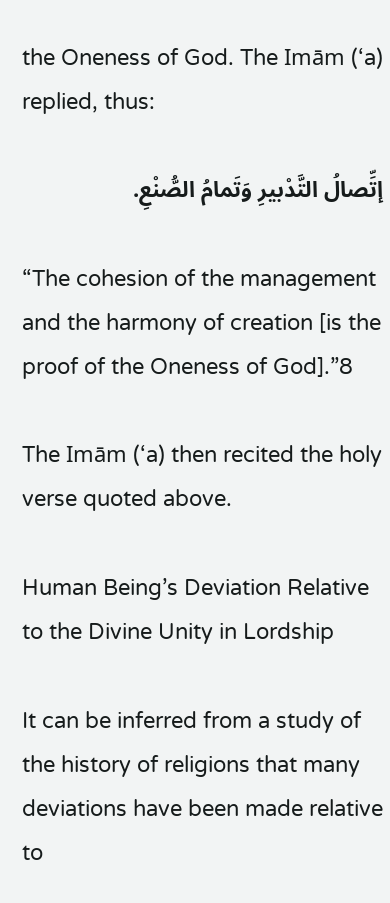the Oneness of God. The Imām (‘a) replied, thus:

إتِّصالُ التَّدْبيرِ وَتَمامُ الصُّنْعِ.

“The cohesion of the management and the harmony of creation [is the proof of the Oneness of God].”8

The Imām (‘a) then recited the holy verse quoted above.

Human Being’s Deviation Relative to the Divine Unity in Lordship

It can be inferred from a study of the history of religions that many deviations have been made relative to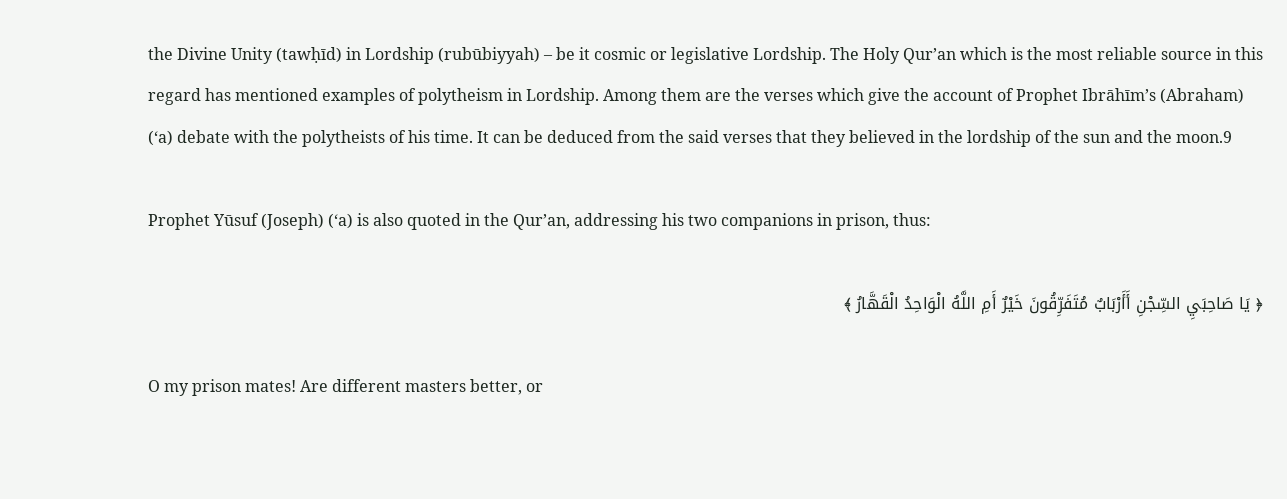the Divine Unity (tawḥīd) in Lordship (rubūbiyyah) – be it cosmic or legislative Lordship. The Holy Qur’an which is the most reliable source in this regard has mentioned examples of polytheism in Lordship. Among them are the verses which give the account of Prophet Ibrāhīm’s (Abraham) (‘a) debate with the polytheists of his time. It can be deduced from the said verses that they believed in the lordship of the sun and the moon.9

Prophet Yūsuf (Joseph) (‘a) is also quoted in the Qur’an, addressing his two companions in prison, thus:

﴿ يَا صَاحِبَيِ السِّجْنِ أَأَرْبَابٌ مُتَفَرِّقُونَ خَيْرٌ أَمِ اللَّهُ الْوَاحِدُ الْقَهَّارُ ﴾

O my prison mates! Are different masters better, or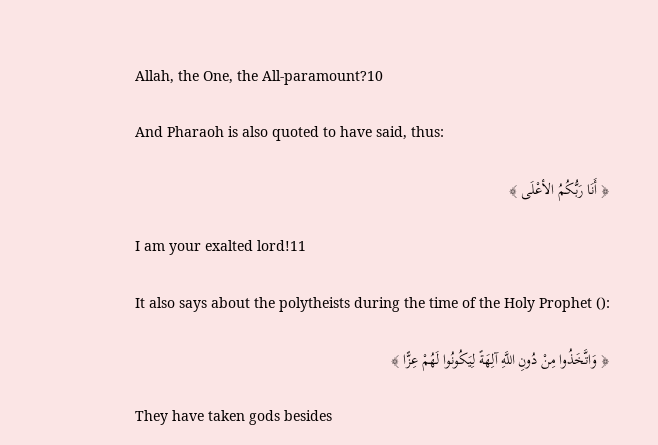Allah, the One, the All-paramount?10

And Pharaoh is also quoted to have said, thus:

﴿ أَنَا رَبُّكُمُ الأعْلَى ﴾

I am your exalted lord!11

It also says about the polytheists during the time of the Holy Prophet ():

﴿ وَاتَّخَذُوا مِنْ دُونِ اللَّهِ آلِهَةً لِيَكُونُوا لَهُمْ عِزًّا ﴾

They have taken gods besides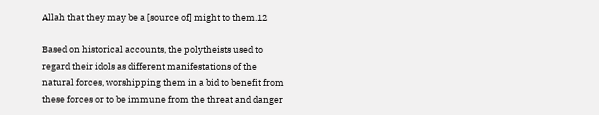Allah that they may be a [source of] might to them.12

Based on historical accounts, the polytheists used to regard their idols as different manifestations of the natural forces, worshipping them in a bid to benefit from these forces or to be immune from the threat and danger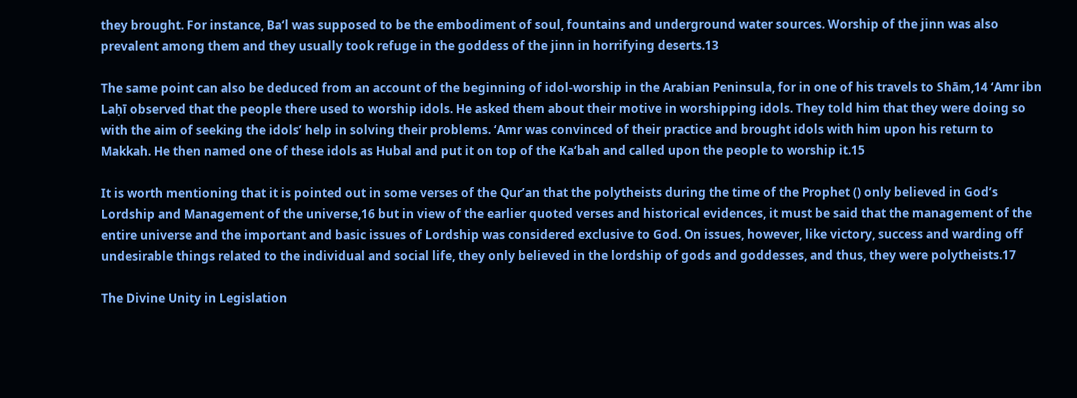they brought. For instance, Ba‘l was supposed to be the embodiment of soul, fountains and underground water sources. Worship of the jinn was also prevalent among them and they usually took refuge in the goddess of the jinn in horrifying deserts.13

The same point can also be deduced from an account of the beginning of idol-worship in the Arabian Peninsula, for in one of his travels to Shām,14 ‘Amr ibn Laḥī observed that the people there used to worship idols. He asked them about their motive in worshipping idols. They told him that they were doing so with the aim of seeking the idols’ help in solving their problems. ‘Amr was convinced of their practice and brought idols with him upon his return to Makkah. He then named one of these idols as Hubal and put it on top of the Ka‘bah and called upon the people to worship it.15

It is worth mentioning that it is pointed out in some verses of the Qur’an that the polytheists during the time of the Prophet () only believed in God’s Lordship and Management of the universe,16 but in view of the earlier quoted verses and historical evidences, it must be said that the management of the entire universe and the important and basic issues of Lordship was considered exclusive to God. On issues, however, like victory, success and warding off undesirable things related to the individual and social life, they only believed in the lordship of gods and goddesses, and thus, they were polytheists.17

The Divine Unity in Legislation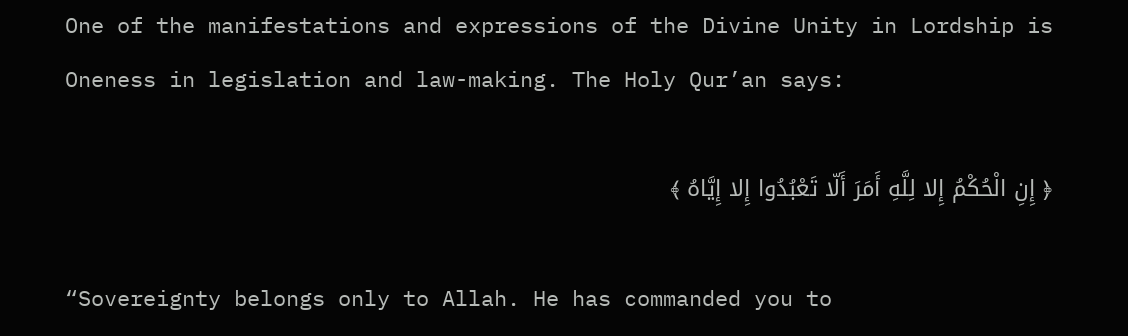One of the manifestations and expressions of the Divine Unity in Lordship is Oneness in legislation and law-making. The Holy Qur’an says:

﴿ إِنِ الْحُكْمُ إِلا لِلَّهِ أَمَرَ أَلّا تَعْبُدُوا إِلا إِيَّاهُ ﴾

“Sovereignty belongs only to Allah. He has commanded you to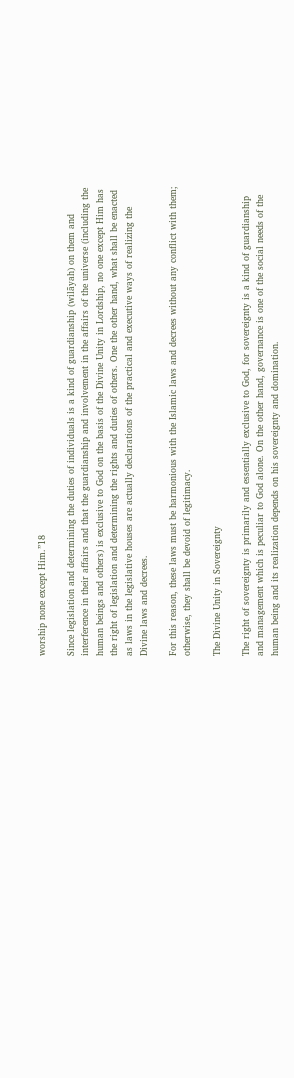worship none except Him.”18

Since legislation and determining the duties of individuals is a kind of guardianship (wilāyah) on them and interference in their affairs and that the guardianship and involvement in the affairs of the universe (including the human beings and others) is exclusive to God on the basis of the Divine Unity in Lordship, no one except Him has the right of legislation and determining the rights and duties of others. One the other hand, what shall be enacted as laws in the legislative houses are actually declarations of the practical and executive ways of realizing the Divine laws and decrees.

For this reason, these laws must be harmonious with the Islamic laws and decrees without any conflict with them; otherwise, they shall be devoid of legitimacy.

The Divine Unity in Sovereignty

The right of sovereignty is primarily and essentially exclusive to God, for sovereignty is a kind of guardianship and management which is peculiar to God alone. On the other hand, governance is one of the social needs of the human being and its realization depends on his sovereignty and domination.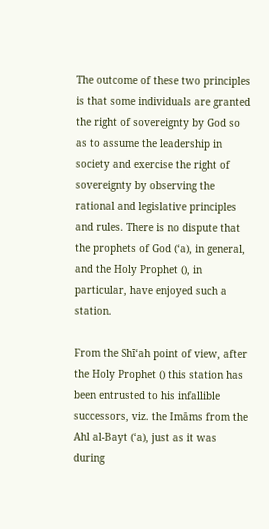The outcome of these two principles is that some individuals are granted the right of sovereignty by God so as to assume the leadership in society and exercise the right of sovereignty by observing the rational and legislative principles and rules. There is no dispute that the prophets of God (‘a), in general, and the Holy Prophet (), in particular, have enjoyed such a station.

From the Shī‘ah point of view, after the Holy Prophet () this station has been entrusted to his infallible successors, viz. the Imāms from the Ahl al-Bayt (‘a), just as it was during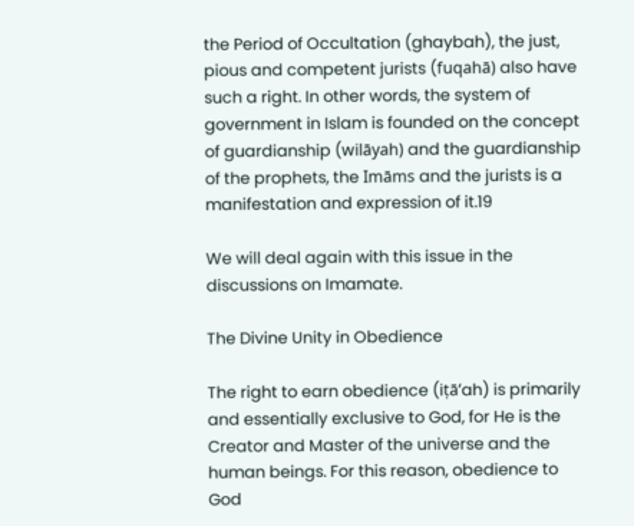the Period of Occultation (ghaybah), the just, pious and competent jurists (fuqahā) also have such a right. In other words, the system of government in Islam is founded on the concept of guardianship (wilāyah) and the guardianship of the prophets, the Imāms and the jurists is a manifestation and expression of it.19

We will deal again with this issue in the discussions on Imamate.

The Divine Unity in Obedience

The right to earn obedience (iṭā‘ah) is primarily and essentially exclusive to God, for He is the Creator and Master of the universe and the human beings. For this reason, obedience to God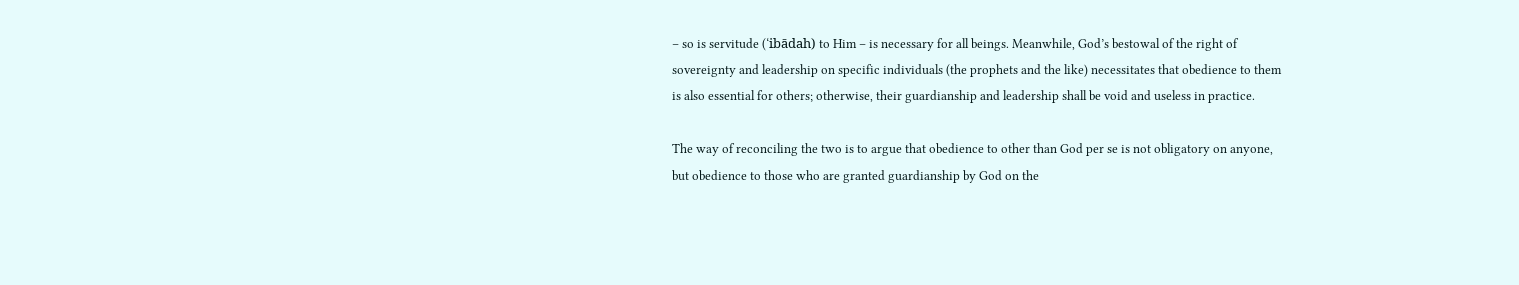– so is servitude (‘ibādah) to Him – is necessary for all beings. Meanwhile, God’s bestowal of the right of sovereignty and leadership on specific individuals (the prophets and the like) necessitates that obedience to them is also essential for others; otherwise, their guardianship and leadership shall be void and useless in practice.

The way of reconciling the two is to argue that obedience to other than God per se is not obligatory on anyone, but obedience to those who are granted guardianship by God on the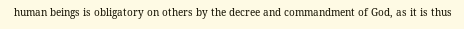human beings is obligatory on others by the decree and commandment of God, as it is thus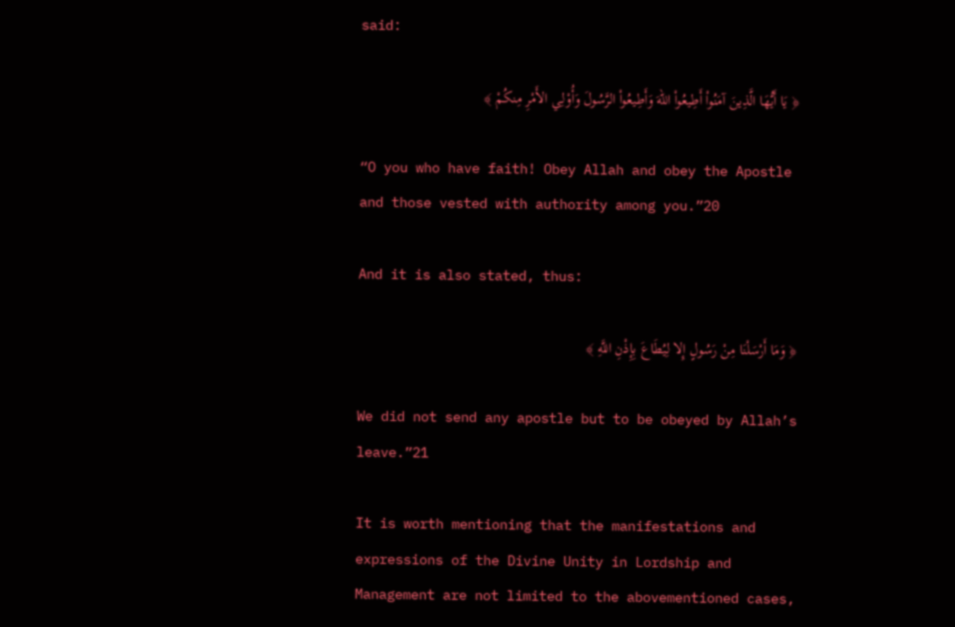said:

﴿ يَا أَيُّهَا الَّذِينَ آمَنُواْ أَطِيعُواْ اللّهَ وَأَطِيعُواْ الرَّسُولَ وَأُوْلِي الأَمْرِ مِنكُمْ ﴾

“O you who have faith! Obey Allah and obey the Apostle and those vested with authority among you.”20

And it is also stated, thus:

﴿ وَمَا أَرْسَلْنَا مِنْ رَسُولٍ إِلا لِيُطَاعَ بِإِذْنِ اللَّهِ ﴾

We did not send any apostle but to be obeyed by Allah’s leave.”21

It is worth mentioning that the manifestations and expressions of the Divine Unity in Lordship and Management are not limited to the abovementioned cases,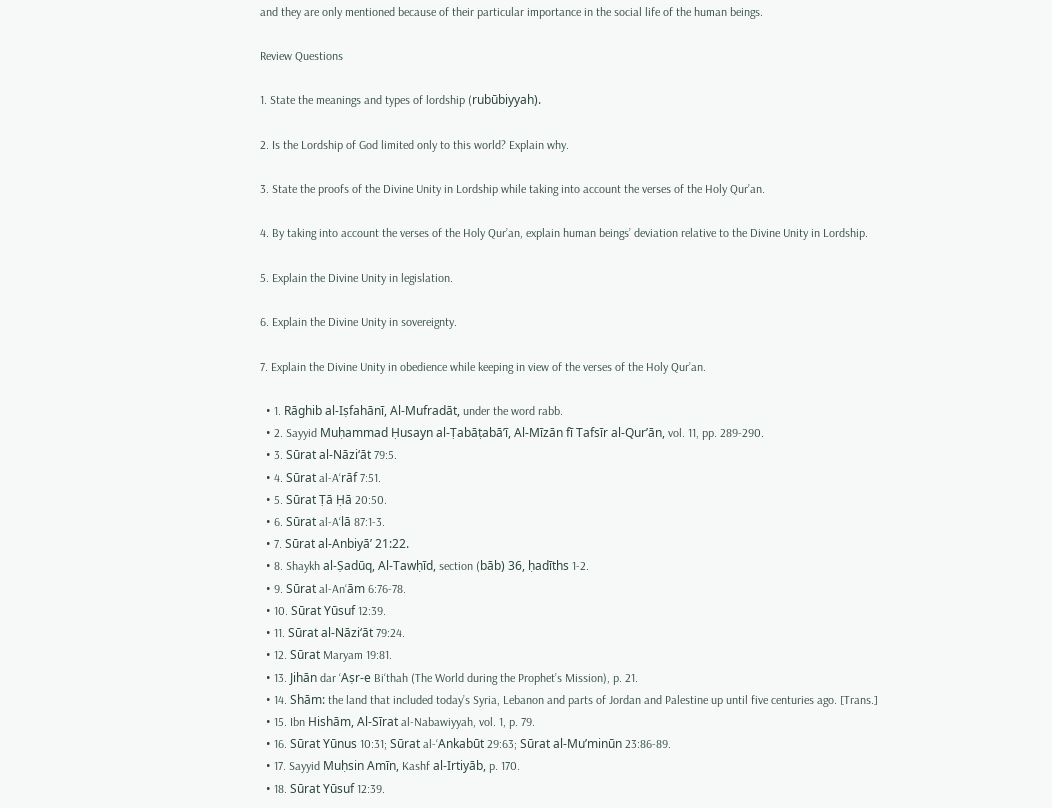and they are only mentioned because of their particular importance in the social life of the human beings.

Review Questions

1. State the meanings and types of lordship (rubūbiyyah).

2. Is the Lordship of God limited only to this world? Explain why.

3. State the proofs of the Divine Unity in Lordship while taking into account the verses of the Holy Qur’an.

4. By taking into account the verses of the Holy Qur’an, explain human beings’ deviation relative to the Divine Unity in Lordship.

5. Explain the Divine Unity in legislation.

6. Explain the Divine Unity in sovereignty.

7. Explain the Divine Unity in obedience while keeping in view of the verses of the Holy Qur’an.

  • 1. Rāghib al-Iṣfahānī, Al-Mufradāt, under the word rabb.
  • 2. Sayyid Muḥammad Ḥusayn al-Ṭabāṭabā’ī, Al-Mīzān fī Tafsīr al-Qur’ān, vol. 11, pp. 289-290.
  • 3. Sūrat al-Nāzi‘āt 79:5.
  • 4. Sūrat al-A‘rāf 7:51.
  • 5. Sūrat Ṭā Ḥā 20:50.
  • 6. Sūrat al-A‘lā 87:1-3.
  • 7. Sūrat al-Anbiyā’ 21:22.
  • 8. Shaykh al-Ṣadūq, Al-Tawḥīd, section (bāb) 36, ḥadīths 1-2.
  • 9. Sūrat al-An‘ām 6:76-78.
  • 10. Sūrat Yūsuf 12:39.
  • 11. Sūrat al-Nāzi‘āt 79:24.
  • 12. Sūrat Maryam 19:81.
  • 13. Jihān dar ‘Aṣr-e Bi‘thah (The World during the Prophet’s Mission), p. 21.
  • 14. Shām: the land that included today’s Syria, Lebanon and parts of Jordan and Palestine up until five centuries ago. [Trans.]
  • 15. Ibn Hishām, Al-Sīrat al-Nabawiyyah, vol. 1, p. 79.
  • 16. Sūrat Yūnus 10:31; Sūrat al-‘Ankabūt 29:63; Sūrat al-Mu’minūn 23:86-89.
  • 17. Sayyid Muḥsin Amīn, Kashf al-Irtiyāb, p. 170.
  • 18. Sūrat Yūsuf 12:39.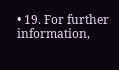• 19. For further information,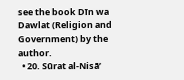see the book Dīn wa Dawlat (Religion and Government) by the author.
  • 20. Sūrat al-Nisā’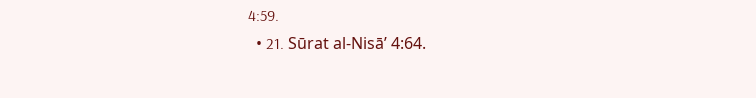4:59.
  • 21. Sūrat al-Nisā’ 4:64.